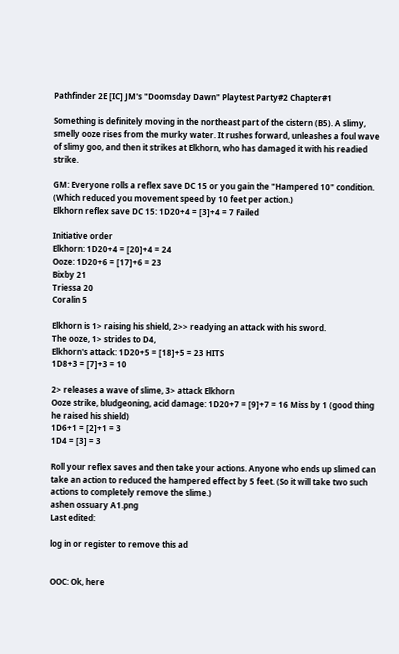Pathfinder 2E [IC] JM's "Doomsday Dawn" Playtest Party#2 Chapter#1

Something is definitely moving in the northeast part of the cistern (B5). A slimy, smelly ooze rises from the murky water. It rushes forward, unleashes a foul wave of slimy goo, and then it strikes at Elkhorn, who has damaged it with his readied strike.

GM: Everyone rolls a reflex save DC 15 or you gain the "Hampered 10" condition. (Which reduced you movement speed by 10 feet per action.)
Elkhorn reflex save DC 15: 1D20+4 = [3]+4 = 7 Failed

Initiative order
Elkhorn: 1D20+4 = [20]+4 = 24
Ooze: 1D20+6 = [17]+6 = 23
Bixby 21
Triessa 20
Coralin 5

Elkhorn is 1> raising his shield, 2>> readying an attack with his sword.
The ooze, 1> strides to D4,
Elkhorn's attack: 1D20+5 = [18]+5 = 23 HITS
1D8+3 = [7]+3 = 10

2> releases a wave of slime, 3> attack Elkhorn
Ooze strike, bludgeoning, acid damage: 1D20+7 = [9]+7 = 16 Miss by 1 (good thing he raised his shield)
1D6+1 = [2]+1 = 3
1D4 = [3] = 3

Roll your reflex saves and then take your actions. Anyone who ends up slimed can take an action to reduced the hampered effect by 5 feet. (So it will take two such actions to completely remove the slime.)
ashen ossuary A1.png
Last edited:

log in or register to remove this ad


OOC: Ok, here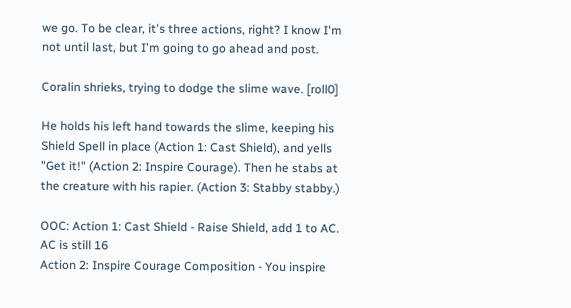we go. To be clear, it's three actions, right? I know I'm not until last, but I'm going to go ahead and post.

Coralin shrieks, trying to dodge the slime wave. [roll0]

He holds his left hand towards the slime, keeping his Shield Spell in place (Action 1: Cast Shield), and yells "Get it!" (Action 2: Inspire Courage). Then he stabs at the creature with his rapier. (Action 3: Stabby stabby.)

OOC: Action 1: Cast Shield - Raise Shield, add 1 to AC. AC is still 16
Action 2: Inspire Courage Composition - You inspire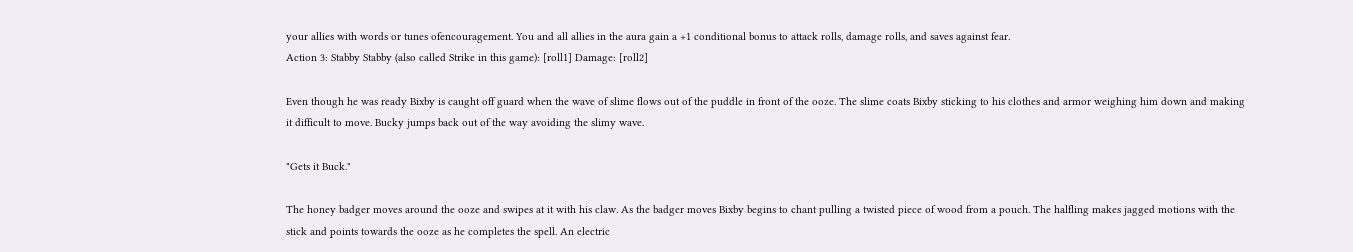your allies with words or tunes ofencouragement. You and all allies in the aura gain a +1 conditional bonus to attack rolls, damage rolls, and saves against fear.
Action 3: Stabby Stabby (also called Strike in this game): [roll1] Damage: [roll2]

Even though he was ready Bixby is caught off guard when the wave of slime flows out of the puddle in front of the ooze. The slime coats Bixby sticking to his clothes and armor weighing him down and making it difficult to move. Bucky jumps back out of the way avoiding the slimy wave.

"Gets it Buck."

The honey badger moves around the ooze and swipes at it with his claw. As the badger moves Bixby begins to chant pulling a twisted piece of wood from a pouch. The halfling makes jagged motions with the stick and points towards the ooze as he completes the spell. An electric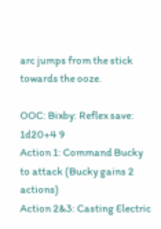arc jumps from the stick towards the ooze.

OOC: Bixby: Reflex save: 1d20+4 9
Action 1: Command Bucky to attack (Bucky gains 2 actions)
Action 2&3: Casting Electric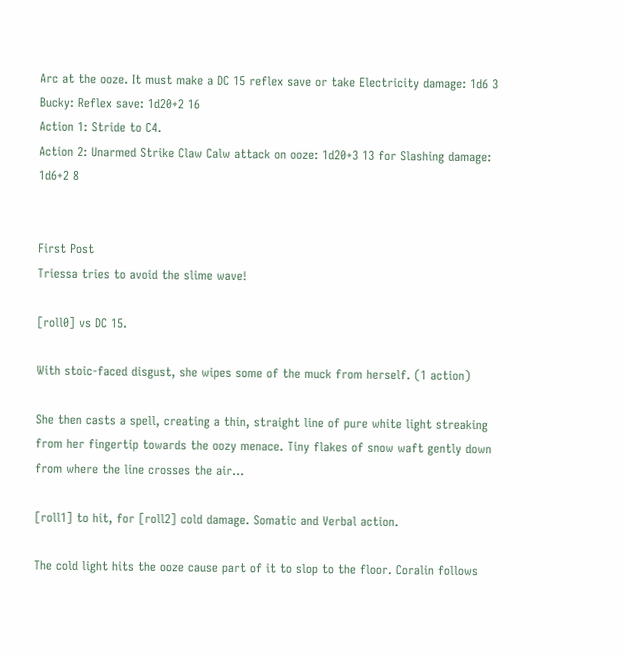Arc at the ooze. It must make a DC 15 reflex save or take Electricity damage: 1d6 3
Bucky: Reflex save: 1d20+2 16
Action 1: Stride to C4.
Action 2: Unarmed Strike Claw Calw attack on ooze: 1d20+3 13 for Slashing damage: 1d6+2 8


First Post
Triessa tries to avoid the slime wave!

[roll0] vs DC 15.

With stoic-faced disgust, she wipes some of the muck from herself. (1 action)

She then casts a spell, creating a thin, straight line of pure white light streaking from her fingertip towards the oozy menace. Tiny flakes of snow waft gently down from where the line crosses the air...

[roll1] to hit, for [roll2] cold damage. Somatic and Verbal action.

The cold light hits the ooze cause part of it to slop to the floor. Coralin follows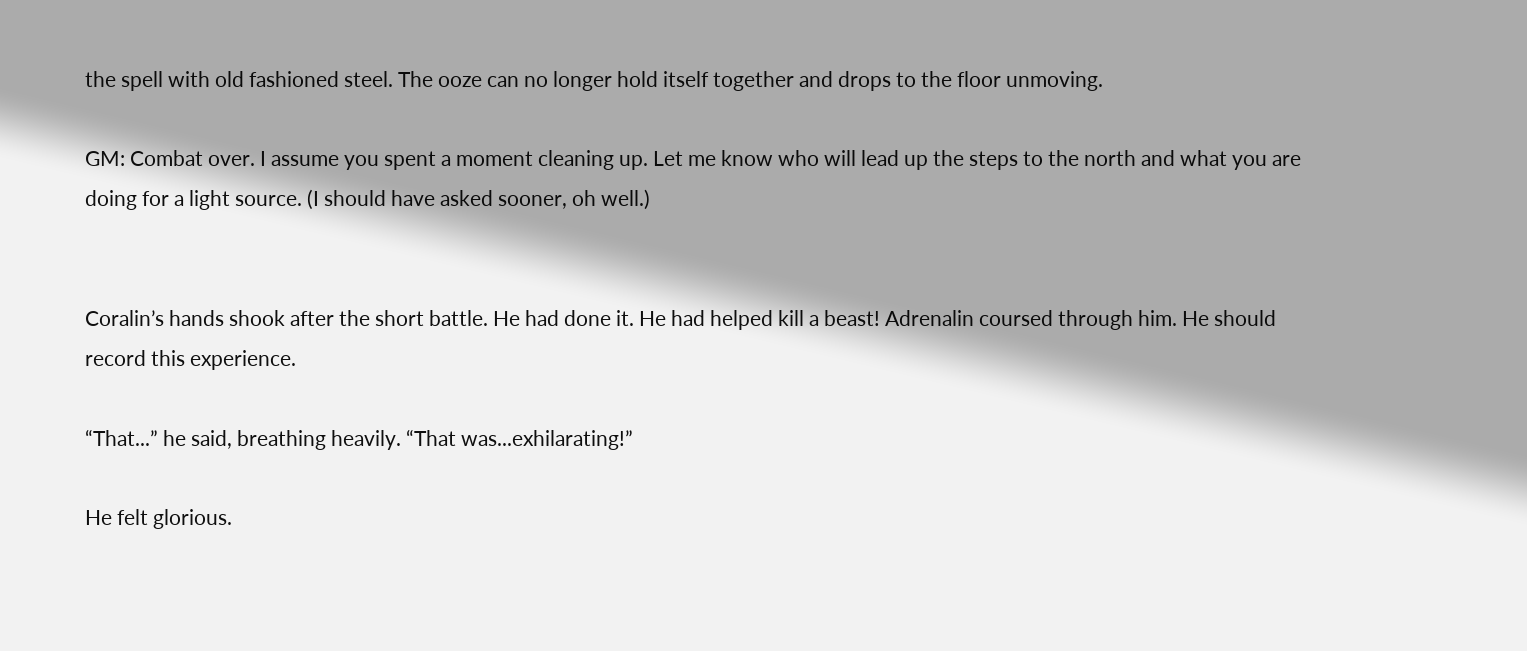the spell with old fashioned steel. The ooze can no longer hold itself together and drops to the floor unmoving.

GM: Combat over. I assume you spent a moment cleaning up. Let me know who will lead up the steps to the north and what you are doing for a light source. (I should have asked sooner, oh well.)


Coralin’s hands shook after the short battle. He had done it. He had helped kill a beast! Adrenalin coursed through him. He should record this experience.

“That...” he said, breathing heavily. “That was...exhilarating!”

He felt glorious.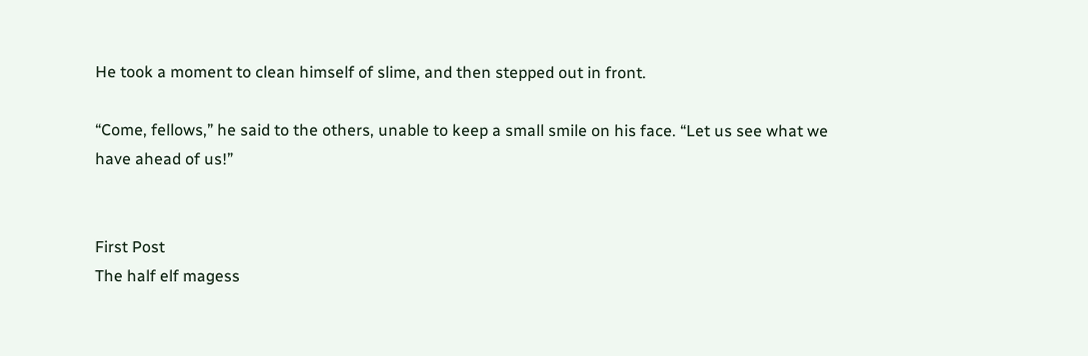He took a moment to clean himself of slime, and then stepped out in front.

“Come, fellows,” he said to the others, unable to keep a small smile on his face. “Let us see what we have ahead of us!”


First Post
The half elf magess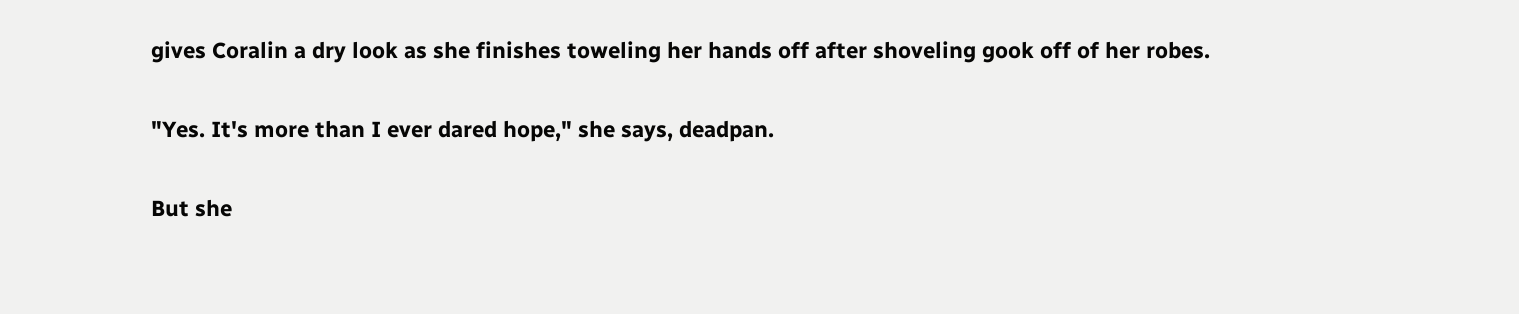gives Coralin a dry look as she finishes toweling her hands off after shoveling gook off of her robes.

"Yes. It's more than I ever dared hope," she says, deadpan.

But she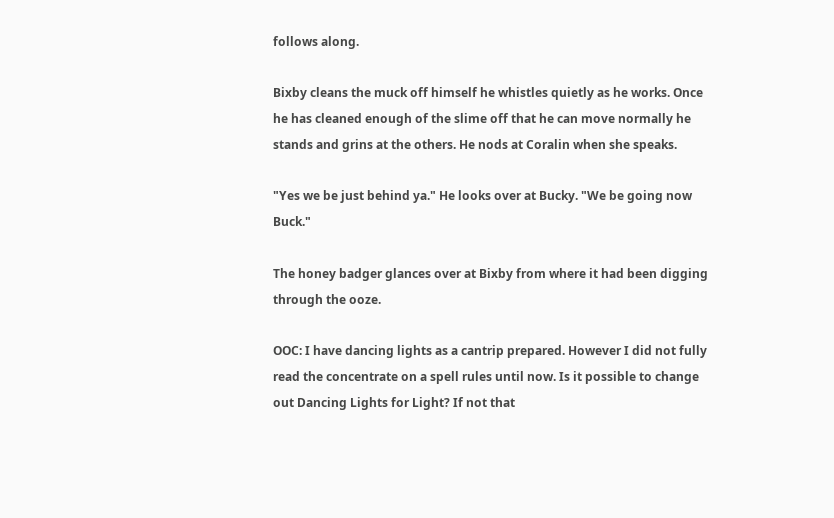follows along.

Bixby cleans the muck off himself he whistles quietly as he works. Once he has cleaned enough of the slime off that he can move normally he stands and grins at the others. He nods at Coralin when she speaks.

"Yes we be just behind ya." He looks over at Bucky. "We be going now Buck."

The honey badger glances over at Bixby from where it had been digging through the ooze.

OOC: I have dancing lights as a cantrip prepared. However I did not fully read the concentrate on a spell rules until now. Is it possible to change out Dancing Lights for Light? If not that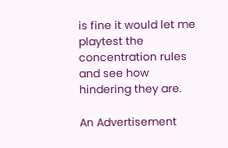is fine it would let me playtest the concentration rules and see how hindering they are.

An Advertisement